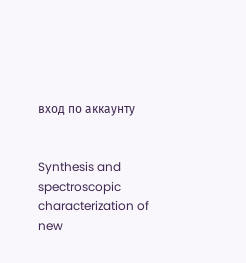вход по аккаунту


Synthesis and spectroscopic characterization of new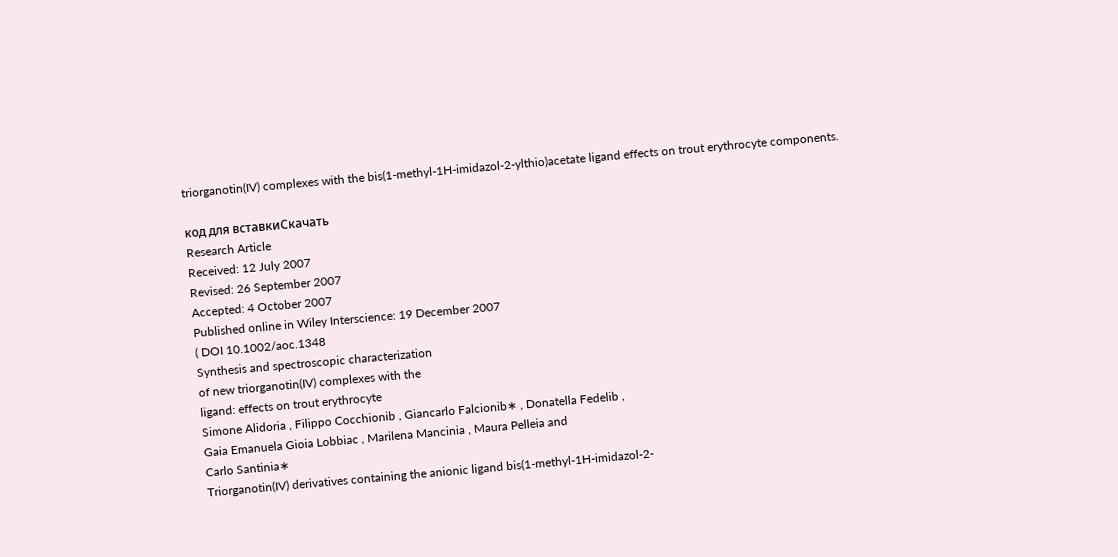triorganotin(IV) complexes with the bis(1-methyl-1H-imidazol-2-ylthio)acetate ligand effects on trout erythrocyte components.

код для вставкиСкачать
Research Article
Received: 12 July 2007
Revised: 26 September 2007
Accepted: 4 October 2007
Published online in Wiley Interscience: 19 December 2007
( DOI 10.1002/aoc.1348
Synthesis and spectroscopic characterization
of new triorganotin(IV) complexes with the
ligand: effects on trout erythrocyte
Simone Alidoria , Filippo Cocchionib , Giancarlo Falcionib∗ , Donatella Fedelib ,
Gaia Emanuela Gioia Lobbiac , Marilena Mancinia , Maura Pelleia and
Carlo Santinia∗
Triorganotin(IV) derivatives containing the anionic ligand bis(1-methyl-1H-imidazol-2-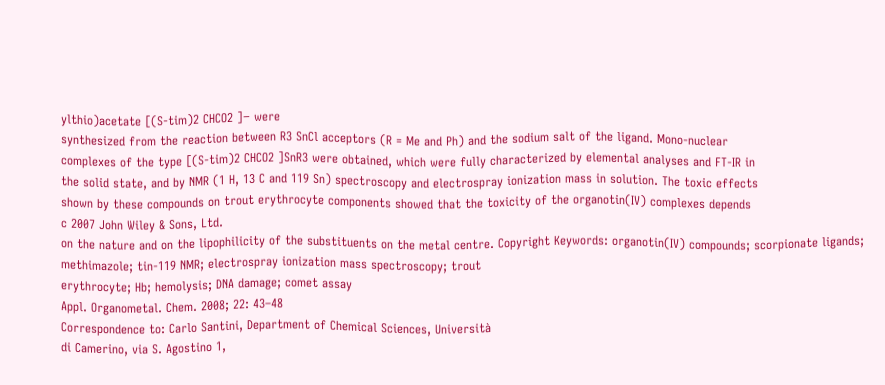ylthio)acetate [(S-tim)2 CHCO2 ]− were
synthesized from the reaction between R3 SnCl acceptors (R = Me and Ph) and the sodium salt of the ligand. Mono-nuclear
complexes of the type [(S-tim)2 CHCO2 ]SnR3 were obtained, which were fully characterized by elemental analyses and FT-IR in
the solid state, and by NMR (1 H, 13 C and 119 Sn) spectroscopy and electrospray ionization mass in solution. The toxic effects
shown by these compounds on trout erythrocyte components showed that the toxicity of the organotin(IV) complexes depends
c 2007 John Wiley & Sons, Ltd.
on the nature and on the lipophilicity of the substituents on the metal centre. Copyright Keywords: organotin(IV) compounds; scorpionate ligands; methimazole; tin-119 NMR; electrospray ionization mass spectroscopy; trout
erythrocyte; Hb; hemolysis; DNA damage; comet assay
Appl. Organometal. Chem. 2008; 22: 43–48
Correspondence to: Carlo Santini, Department of Chemical Sciences, Università
di Camerino, via S. Agostino 1,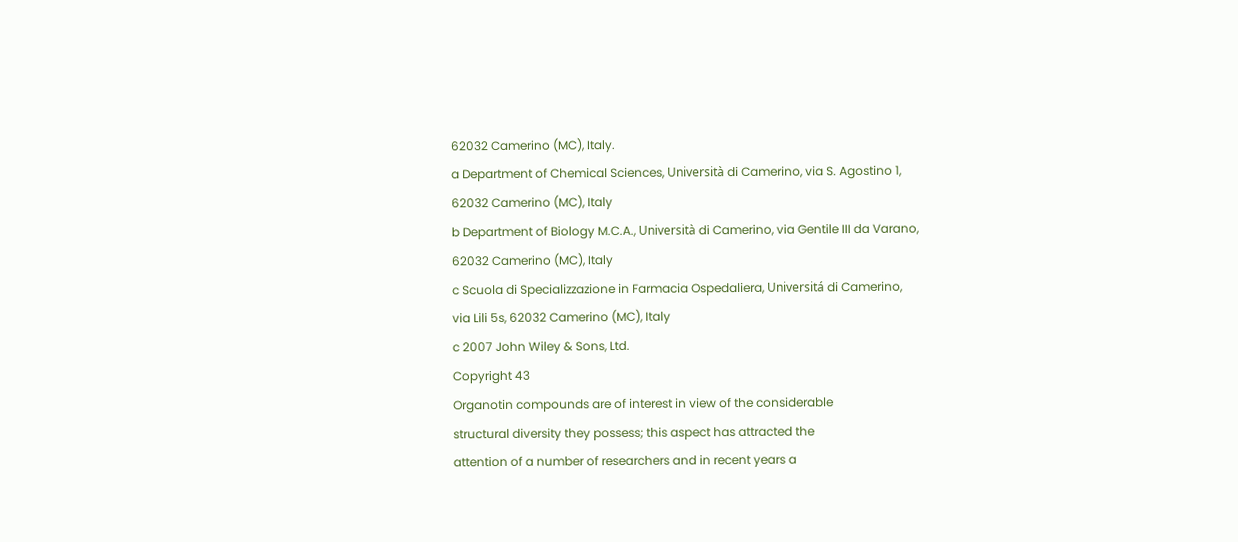62032 Camerino (MC), Italy.
a Department of Chemical Sciences, Università di Camerino, via S. Agostino 1,
62032 Camerino (MC), Italy
b Department of Biology M.C.A., Università di Camerino, via Gentile III da Varano,
62032 Camerino (MC), Italy
c Scuola di Specializzazione in Farmacia Ospedaliera, Universitá di Camerino,
via Lili 5s, 62032 Camerino (MC), Italy
c 2007 John Wiley & Sons, Ltd.
Copyright 43
Organotin compounds are of interest in view of the considerable
structural diversity they possess; this aspect has attracted the
attention of a number of researchers and in recent years a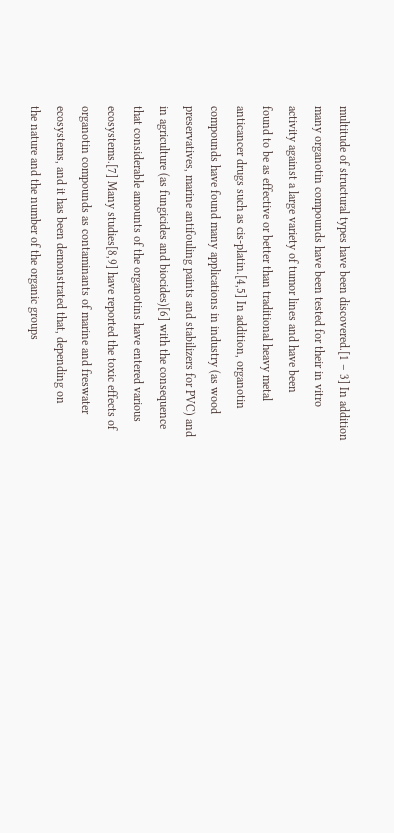multitude of structural types have been discovered.[1 – 3] In addition
many organotin compounds have been tested for their in vitro
activity against a large variety of tumor lines and have been
found to be as effective or better than traditional heavy metal
anticancer drugs such as cis-platin.[4,5] In addition, organotin
compounds have found many applications in industry (as wood
preservatives, marine antifouling paints and stabilizers for PVC) and
in agriculture (as fungicides and biocides)[6] with the consequence
that considerable amounts of the organotins have entered various
ecosystems.[7] Many studies[8,9] have reported the toxic effects of
organotin compounds as contaminants of marine and freswater
ecosystems, and it has been demonstrated that, depending on
the nature and the number of the organic groups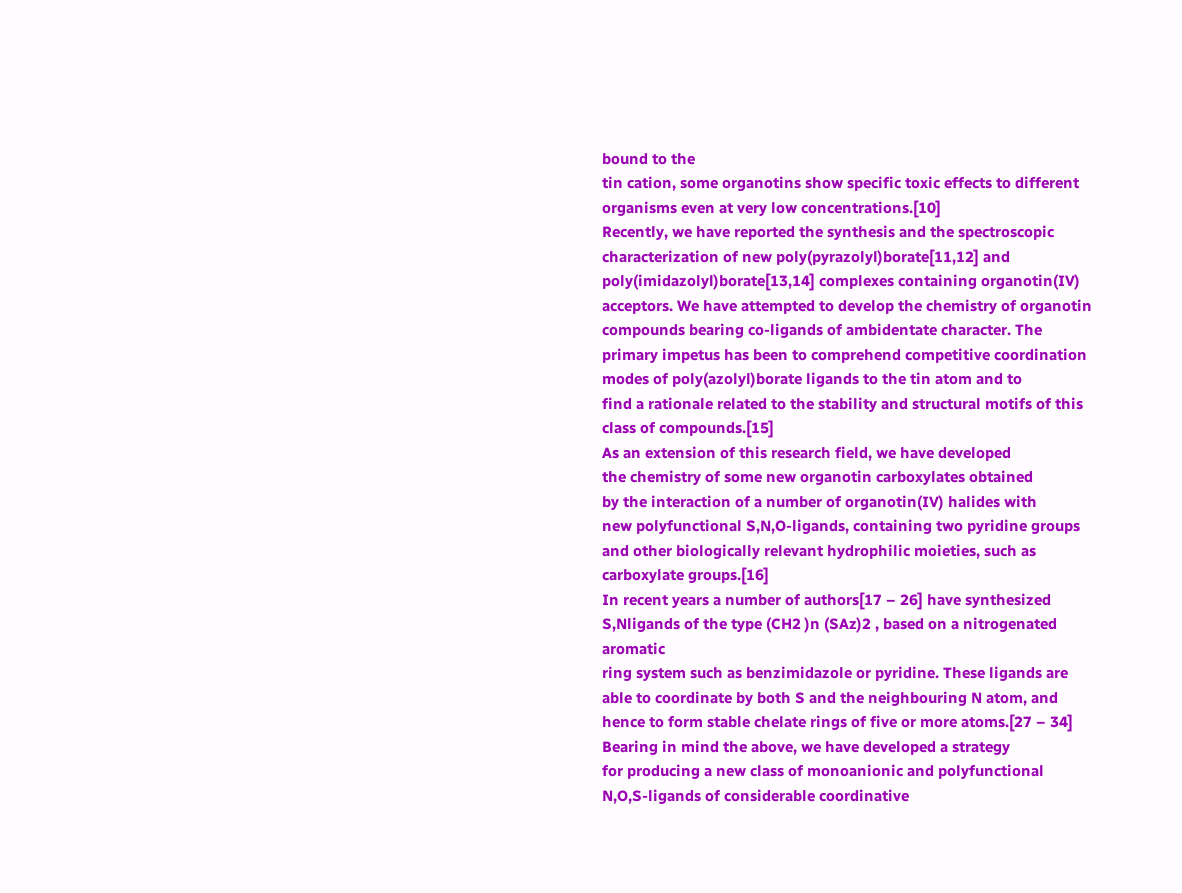bound to the
tin cation, some organotins show specific toxic effects to different
organisms even at very low concentrations.[10]
Recently, we have reported the synthesis and the spectroscopic characterization of new poly(pyrazolyl)borate[11,12] and
poly(imidazolyl)borate[13,14] complexes containing organotin(IV)
acceptors. We have attempted to develop the chemistry of organotin compounds bearing co-ligands of ambidentate character. The
primary impetus has been to comprehend competitive coordination modes of poly(azolyl)borate ligands to the tin atom and to
find a rationale related to the stability and structural motifs of this
class of compounds.[15]
As an extension of this research field, we have developed
the chemistry of some new organotin carboxylates obtained
by the interaction of a number of organotin(IV) halides with
new polyfunctional S,N,O-ligands, containing two pyridine groups
and other biologically relevant hydrophilic moieties, such as
carboxylate groups.[16]
In recent years a number of authors[17 – 26] have synthesized S,Nligands of the type (CH2 )n (SAz)2 , based on a nitrogenated aromatic
ring system such as benzimidazole or pyridine. These ligands are
able to coordinate by both S and the neighbouring N atom, and
hence to form stable chelate rings of five or more atoms.[27 – 34]
Bearing in mind the above, we have developed a strategy
for producing a new class of monoanionic and polyfunctional
N,O,S-ligands of considerable coordinative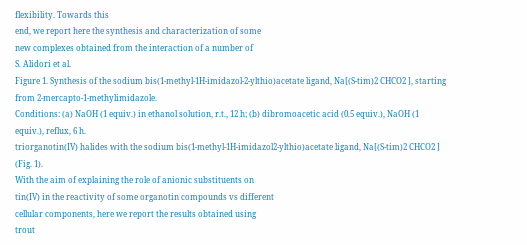flexibility. Towards this
end, we report here the synthesis and characterization of some
new complexes obtained from the interaction of a number of
S. Alidori et al.
Figure 1. Synthesis of the sodium bis(1-methyl-1H-imidazol-2-ylthio)acetate ligand, Na[(S-tim)2 CHCO2 ], starting from 2-mercapto-1-methylimidazole.
Conditions: (a) NaOH (1 equiv.) in ethanol solution, r.t., 12 h; (b) dibromoacetic acid (0.5 equiv.), NaOH (1 equiv.), reflux, 6 h.
triorganotin(IV) halides with the sodium bis(1-methyl-1H-imidazol2-ylthio)acetate ligand, Na[(S-tim)2 CHCO2 ] (Fig. 1).
With the aim of explaining the role of anionic substituents on
tin(IV) in the reactivity of some organotin compounds vs different
cellular components, here we report the results obtained using
trout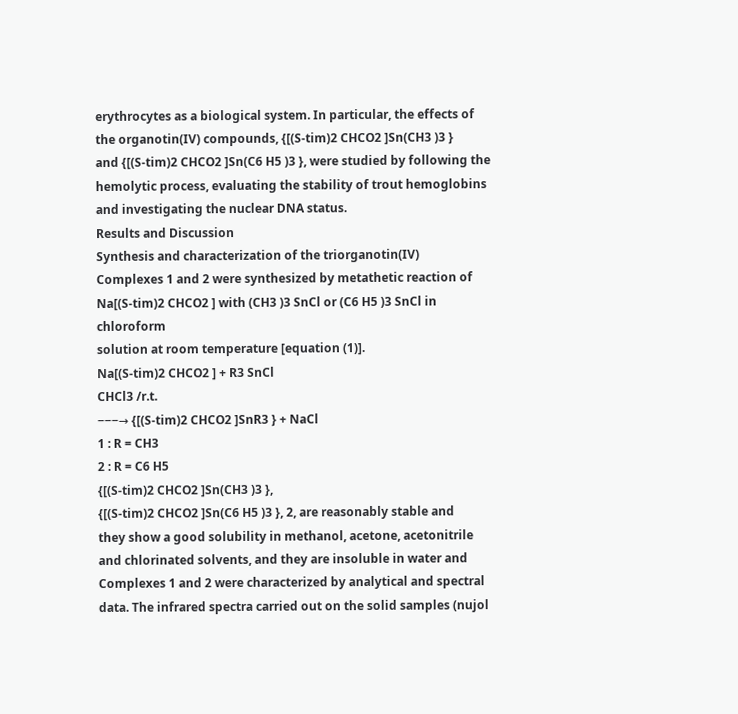erythrocytes as a biological system. In particular, the effects of the organotin(IV) compounds, {[(S-tim)2 CHCO2 ]Sn(CH3 )3 }
and {[(S-tim)2 CHCO2 ]Sn(C6 H5 )3 }, were studied by following the
hemolytic process, evaluating the stability of trout hemoglobins
and investigating the nuclear DNA status.
Results and Discussion
Synthesis and characterization of the triorganotin(IV)
Complexes 1 and 2 were synthesized by metathetic reaction of
Na[(S-tim)2 CHCO2 ] with (CH3 )3 SnCl or (C6 H5 )3 SnCl in chloroform
solution at room temperature [equation (1)].
Na[(S-tim)2 CHCO2 ] + R3 SnCl
CHCl3 /r.t.
−−−→ {[(S-tim)2 CHCO2 ]SnR3 } + NaCl
1 : R = CH3
2 : R = C6 H5
{[(S-tim)2 CHCO2 ]Sn(CH3 )3 },
{[(S-tim)2 CHCO2 ]Sn(C6 H5 )3 }, 2, are reasonably stable and
they show a good solubility in methanol, acetone, acetonitrile
and chlorinated solvents, and they are insoluble in water and
Complexes 1 and 2 were characterized by analytical and spectral
data. The infrared spectra carried out on the solid samples (nujol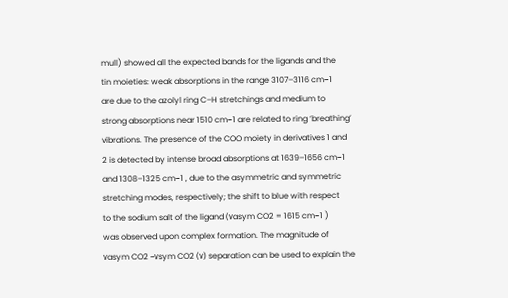mull) showed all the expected bands for the ligands and the
tin moieties: weak absorptions in the range 3107–3116 cm−1
are due to the azolyl ring C–H stretchings and medium to
strong absorptions near 1510 cm−1 are related to ring ‘breathing’
vibrations. The presence of the COO moiety in derivatives 1 and
2 is detected by intense broad absorptions at 1639–1656 cm−1
and 1308–1325 cm−1 , due to the asymmetric and symmetric
stretching modes, respectively; the shift to blue with respect
to the sodium salt of the ligand (νasym CO2 = 1615 cm−1 )
was observed upon complex formation. The magnitude of
νasym CO2 –νsym CO2 (ν) separation can be used to explain the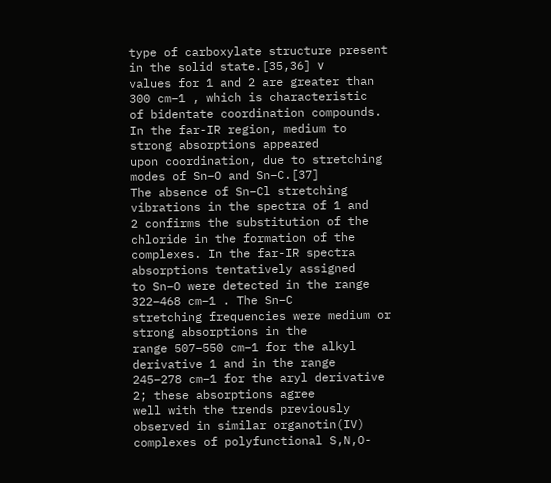type of carboxylate structure present in the solid state.[35,36] ν
values for 1 and 2 are greater than 300 cm−1 , which is characteristic
of bidentate coordination compounds.
In the far-IR region, medium to strong absorptions appeared
upon coordination, due to stretching modes of Sn–O and Sn–C.[37]
The absence of Sn–Cl stretching vibrations in the spectra of 1 and
2 confirms the substitution of the chloride in the formation of the
complexes. In the far-IR spectra absorptions tentatively assigned
to Sn–O were detected in the range 322–468 cm−1 . The Sn–C
stretching frequencies were medium or strong absorptions in the
range 507–550 cm−1 for the alkyl derivative 1 and in the range
245–278 cm−1 for the aryl derivative 2; these absorptions agree
well with the trends previously observed in similar organotin(IV)
complexes of polyfunctional S,N,O-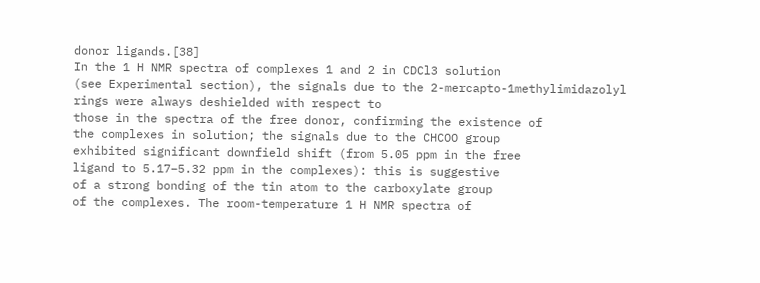donor ligands.[38]
In the 1 H NMR spectra of complexes 1 and 2 in CDCl3 solution
(see Experimental section), the signals due to the 2-mercapto-1methylimidazolyl rings were always deshielded with respect to
those in the spectra of the free donor, confirming the existence of
the complexes in solution; the signals due to the CHCOO group
exhibited significant downfield shift (from 5.05 ppm in the free
ligand to 5.17–5.32 ppm in the complexes): this is suggestive
of a strong bonding of the tin atom to the carboxylate group
of the complexes. The room-temperature 1 H NMR spectra of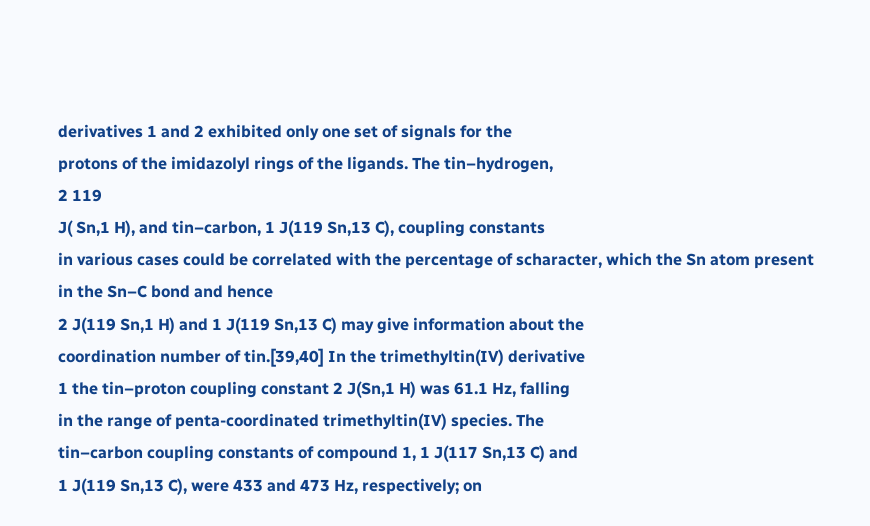derivatives 1 and 2 exhibited only one set of signals for the
protons of the imidazolyl rings of the ligands. The tin–hydrogen,
2 119
J( Sn,1 H), and tin–carbon, 1 J(119 Sn,13 C), coupling constants
in various cases could be correlated with the percentage of scharacter, which the Sn atom present in the Sn–C bond and hence
2 J(119 Sn,1 H) and 1 J(119 Sn,13 C) may give information about the
coordination number of tin.[39,40] In the trimethyltin(IV) derivative
1 the tin–proton coupling constant 2 J(Sn,1 H) was 61.1 Hz, falling
in the range of penta-coordinated trimethyltin(IV) species. The
tin–carbon coupling constants of compound 1, 1 J(117 Sn,13 C) and
1 J(119 Sn,13 C), were 433 and 473 Hz, respectively; on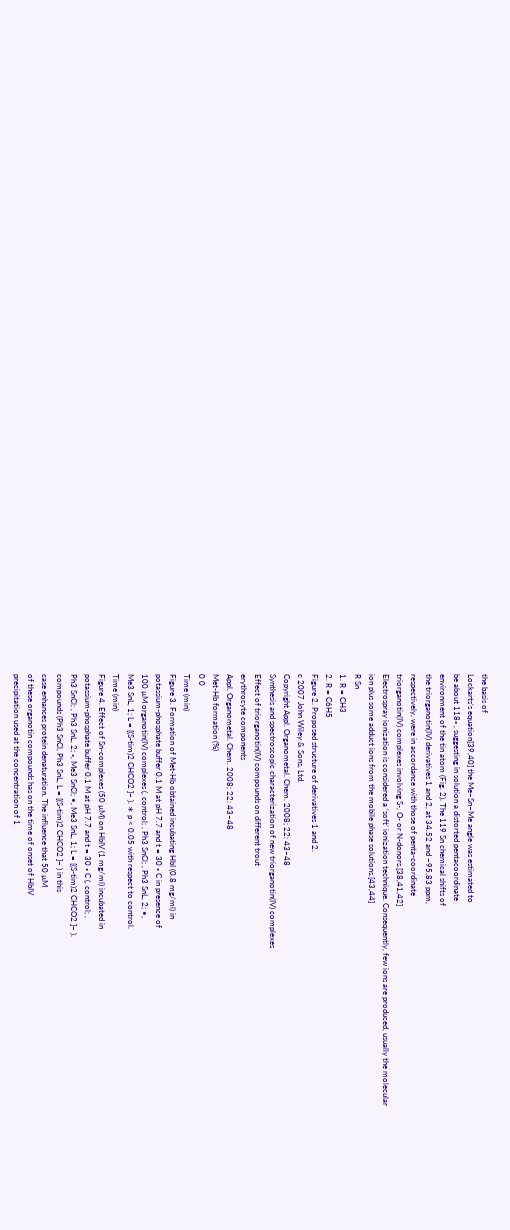the basis of
Lockarts’s equation[39,40] the Me–Sn–Me angle was estimated to
be about 118◦ , suggesting in solution a distorted pentacoordinate
environment of the tin atom (Fig. 2). The 119 Sn chemical shifts of
the triorganotin(IV) derivatives 1 and 2, at 34.52 and −95.83 ppm,
respectively, were in accordance with those of penta-coordinate
triorganotin(IV) complexes involving S-, O- or N-donors.[38,41,42]
Electrospray ionization is considered a ‘soft’ ionization technique. Consequently, few ions are produced, usually the molecular
ion plus some adduct ions from the mobile phase solutions.[43,44]
R Sn
1. R = CH3
2. R = C6H5
Figure 2. Proposed structure of derivatives 1 and 2.
c 2007 John Wiley & Sons, Ltd.
Copyright Appl. Organometal. Chem. 2008; 22: 43–48
Synthesis and spectroscopic characterization of new triorganotin(IV) complexes
Effect of triorganotin(IV) compounds on different trout
erythrocyte components
Appl. Organometal. Chem. 2008; 22: 43–48
Met-Hb formation (%)
0 0
Time (min)
Figure 3. Formation of Met-Hb obtained incubating HbI (0.8 mg/ml) in
potassium-phosphate buffer 0.1 M at pH 7.7 and t = 30 ◦ C in presence of
100 µM organotin(IV) complexes (, control; , Ph3 SnCl; , Ph3 SnL, 2; •,
Me3 SnL, 1; L = [(S-tim)2 CHCO2 ]− ). ∗ p < 0.05 with respect to control.
Time (min)
Figure 4. Effect of Sn-complexes (50 µM) on HbIV (1 mg/ml) incubated in
potassium-phosphate buffer 0.1 M at pH 7.7 and t = 30 ◦ C (, control; ,
Ph3 SnCl; , Ph3 SnL, 2; ◦, Me3 SnCl; •, Me3 SnL, 1; L = [(S-tim)2 CHCO2 ]− ).
compounds (Ph3 SnCl, Ph3 SnL, L = [(S-tim)2 CHCO2 ]− ) in this
case enhances protein denaturation. The influence that 50 µM
of these organotin compounds has on the time of onset of HbIV
precipitation used at the concentration of 1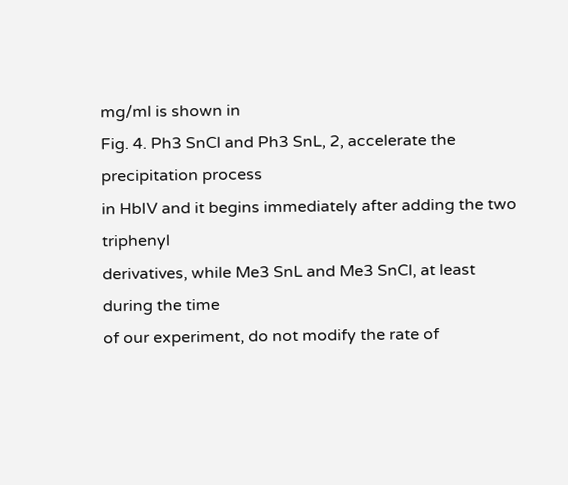mg/ml is shown in
Fig. 4. Ph3 SnCl and Ph3 SnL, 2, accelerate the precipitation process
in HbIV and it begins immediately after adding the two triphenyl
derivatives, while Me3 SnL and Me3 SnCl, at least during the time
of our experiment, do not modify the rate of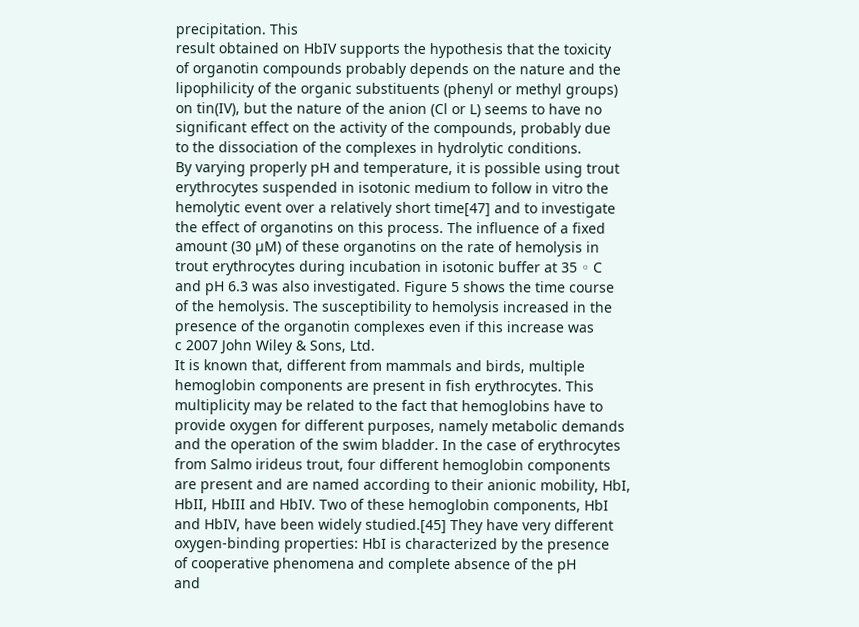precipitation. This
result obtained on HbIV supports the hypothesis that the toxicity
of organotin compounds probably depends on the nature and the
lipophilicity of the organic substituents (phenyl or methyl groups)
on tin(IV), but the nature of the anion (Cl or L) seems to have no
significant effect on the activity of the compounds, probably due
to the dissociation of the complexes in hydrolytic conditions.
By varying properly pH and temperature, it is possible using trout
erythrocytes suspended in isotonic medium to follow in vitro the
hemolytic event over a relatively short time[47] and to investigate
the effect of organotins on this process. The influence of a fixed
amount (30 µM) of these organotins on the rate of hemolysis in
trout erythrocytes during incubation in isotonic buffer at 35 ◦ C
and pH 6.3 was also investigated. Figure 5 shows the time course
of the hemolysis. The susceptibility to hemolysis increased in the
presence of the organotin complexes even if this increase was
c 2007 John Wiley & Sons, Ltd.
It is known that, different from mammals and birds, multiple
hemoglobin components are present in fish erythrocytes. This
multiplicity may be related to the fact that hemoglobins have to
provide oxygen for different purposes, namely metabolic demands
and the operation of the swim bladder. In the case of erythrocytes
from Salmo irideus trout, four different hemoglobin components
are present and are named according to their anionic mobility, HbI,
HbII, HbIII and HbIV. Two of these hemoglobin components, HbI
and HbIV, have been widely studied.[45] They have very different
oxygen-binding properties: HbI is characterized by the presence
of cooperative phenomena and complete absence of the pH
and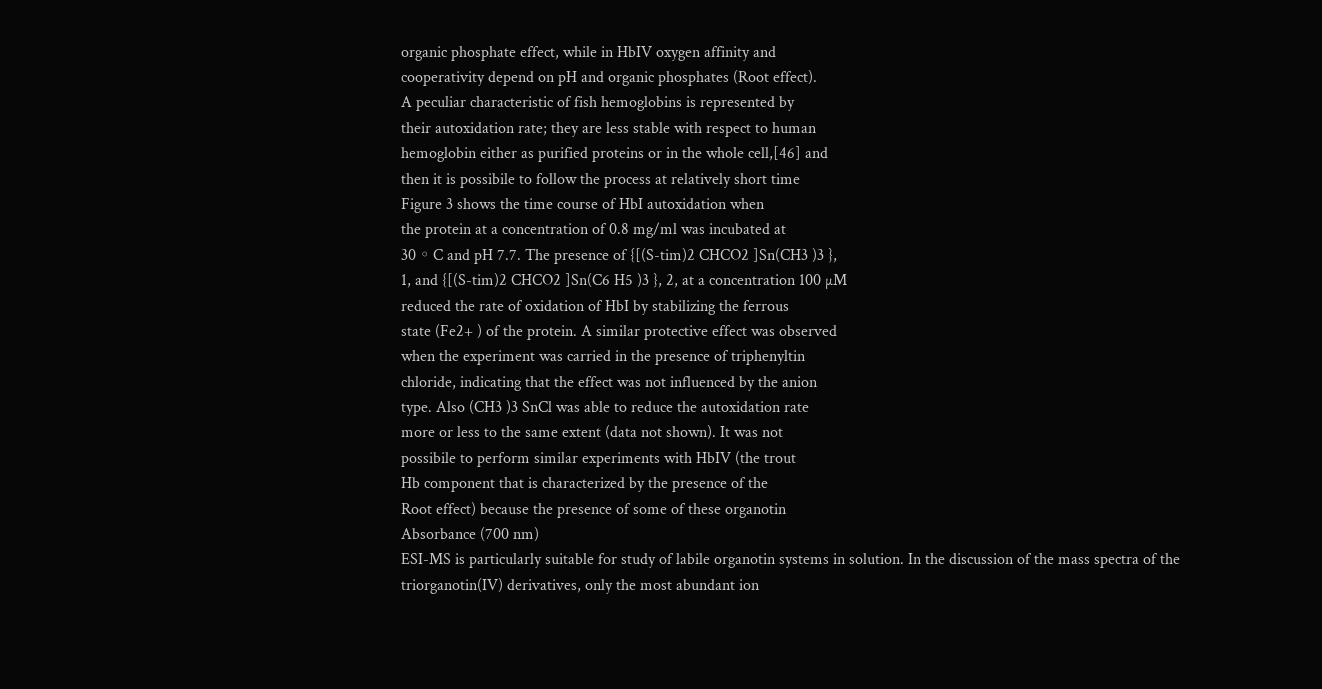organic phosphate effect, while in HbIV oxygen affinity and
cooperativity depend on pH and organic phosphates (Root effect).
A peculiar characteristic of fish hemoglobins is represented by
their autoxidation rate; they are less stable with respect to human
hemoglobin either as purified proteins or in the whole cell,[46] and
then it is possibile to follow the process at relatively short time
Figure 3 shows the time course of HbI autoxidation when
the protein at a concentration of 0.8 mg/ml was incubated at
30 ◦ C and pH 7.7. The presence of {[(S-tim)2 CHCO2 ]Sn(CH3 )3 },
1, and {[(S-tim)2 CHCO2 ]Sn(C6 H5 )3 }, 2, at a concentration 100 µM
reduced the rate of oxidation of HbI by stabilizing the ferrous
state (Fe2+ ) of the protein. A similar protective effect was observed
when the experiment was carried in the presence of triphenyltin
chloride, indicating that the effect was not influenced by the anion
type. Also (CH3 )3 SnCl was able to reduce the autoxidation rate
more or less to the same extent (data not shown). It was not
possibile to perform similar experiments with HbIV (the trout
Hb component that is characterized by the presence of the
Root effect) because the presence of some of these organotin
Absorbance (700 nm)
ESI-MS is particularly suitable for study of labile organotin systems in solution. In the discussion of the mass spectra of the
triorganotin(IV) derivatives, only the most abundant ion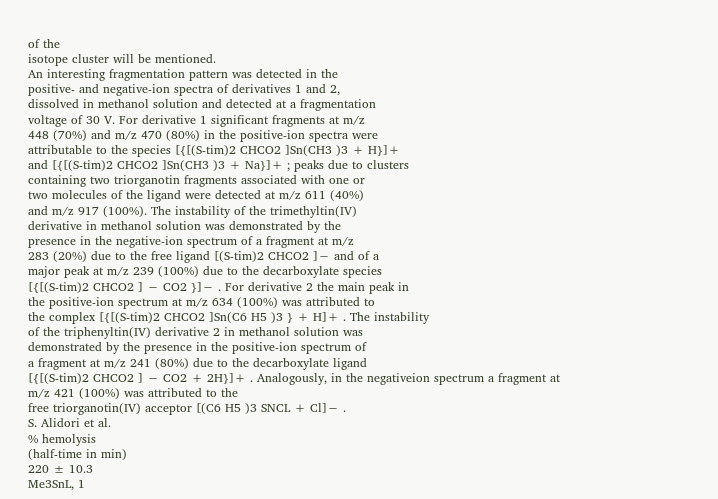of the
isotope cluster will be mentioned.
An interesting fragmentation pattern was detected in the
positive- and negative-ion spectra of derivatives 1 and 2,
dissolved in methanol solution and detected at a fragmentation
voltage of 30 V. For derivative 1 significant fragments at m/z
448 (70%) and m/z 470 (80%) in the positive-ion spectra were
attributable to the species [{[(S-tim)2 CHCO2 ]Sn(CH3 )3 + H}]+
and [{[(S-tim)2 CHCO2 ]Sn(CH3 )3 + Na}]+ ; peaks due to clusters
containing two triorganotin fragments associated with one or
two molecules of the ligand were detected at m/z 611 (40%)
and m/z 917 (100%). The instability of the trimethyltin(IV)
derivative in methanol solution was demonstrated by the
presence in the negative-ion spectrum of a fragment at m/z
283 (20%) due to the free ligand [(S-tim)2 CHCO2 ]− and of a
major peak at m/z 239 (100%) due to the decarboxylate species
[{[(S-tim)2 CHCO2 ] − CO2 }]− . For derivative 2 the main peak in
the positive-ion spectrum at m/z 634 (100%) was attributed to
the complex [{[(S-tim)2 CHCO2 ]Sn(C6 H5 )3 } + H]+ . The instability
of the triphenyltin(IV) derivative 2 in methanol solution was
demonstrated by the presence in the positive-ion spectrum of
a fragment at m/z 241 (80%) due to the decarboxylate ligand
[{[(S-tim)2 CHCO2 ] − CO2 + 2H}]+ . Analogously, in the negativeion spectrum a fragment at m/z 421 (100%) was attributed to the
free triorganotin(IV) acceptor [(C6 H5 )3 SNCL + Cl]− .
S. Alidori et al.
% hemolysis
(half-time in min)
220 ± 10.3
Me3SnL, 1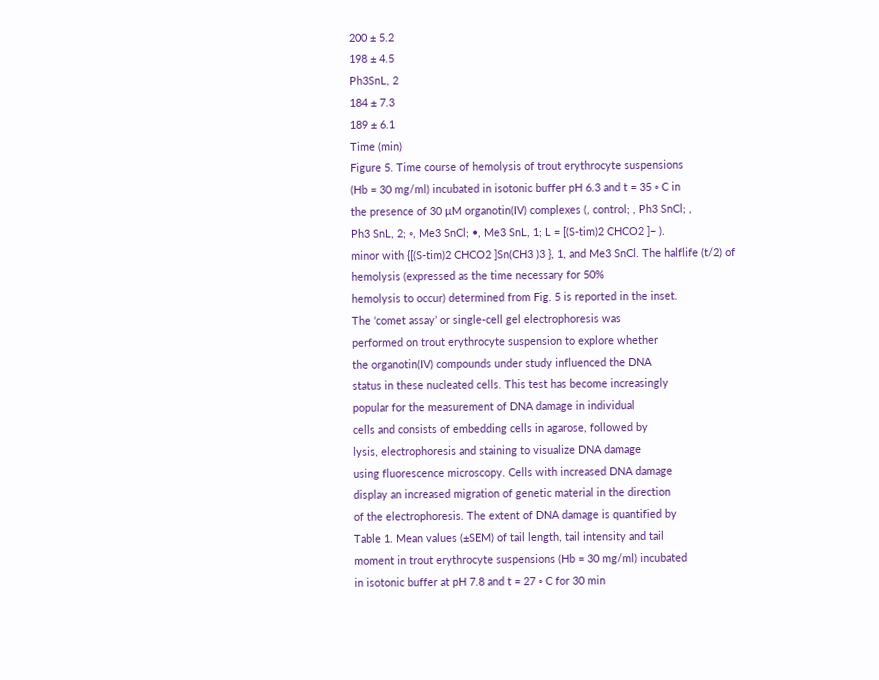200 ± 5.2
198 ± 4.5
Ph3SnL, 2
184 ± 7.3
189 ± 6.1
Time (min)
Figure 5. Time course of hemolysis of trout erythrocyte suspensions
(Hb = 30 mg/ml) incubated in isotonic buffer pH 6.3 and t = 35 ◦ C in
the presence of 30 µM organotin(IV) complexes (, control; , Ph3 SnCl; ,
Ph3 SnL, 2; ◦, Me3 SnCl; •, Me3 SnL, 1; L = [(S-tim)2 CHCO2 ]− ).
minor with {[(S-tim)2 CHCO2 ]Sn(CH3 )3 }, 1, and Me3 SnCl. The halflife (t/2) of hemolysis (expressed as the time necessary for 50%
hemolysis to occur) determined from Fig. 5 is reported in the inset.
The ‘comet assay’ or single-cell gel electrophoresis was
performed on trout erythrocyte suspension to explore whether
the organotin(IV) compounds under study influenced the DNA
status in these nucleated cells. This test has become increasingly
popular for the measurement of DNA damage in individual
cells and consists of embedding cells in agarose, followed by
lysis, electrophoresis and staining to visualize DNA damage
using fluorescence microscopy. Cells with increased DNA damage
display an increased migration of genetic material in the direction
of the electrophoresis. The extent of DNA damage is quantified by
Table 1. Mean values (±SEM) of tail length, tail intensity and tail
moment in trout erythrocyte suspensions (Hb = 30 mg/ml) incubated
in isotonic buffer at pH 7.8 and t = 27 ◦ C for 30 min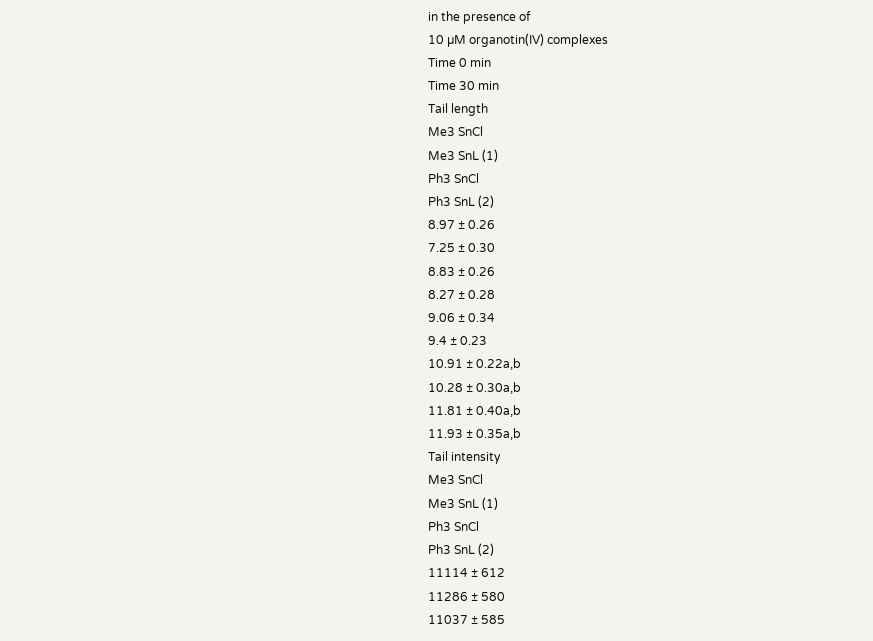in the presence of
10 µM organotin(IV) complexes
Time 0 min
Time 30 min
Tail length
Me3 SnCl
Me3 SnL (1)
Ph3 SnCl
Ph3 SnL (2)
8.97 ± 0.26
7.25 ± 0.30
8.83 ± 0.26
8.27 ± 0.28
9.06 ± 0.34
9.4 ± 0.23
10.91 ± 0.22a,b
10.28 ± 0.30a,b
11.81 ± 0.40a,b
11.93 ± 0.35a,b
Tail intensity
Me3 SnCl
Me3 SnL (1)
Ph3 SnCl
Ph3 SnL (2)
11114 ± 612
11286 ± 580
11037 ± 585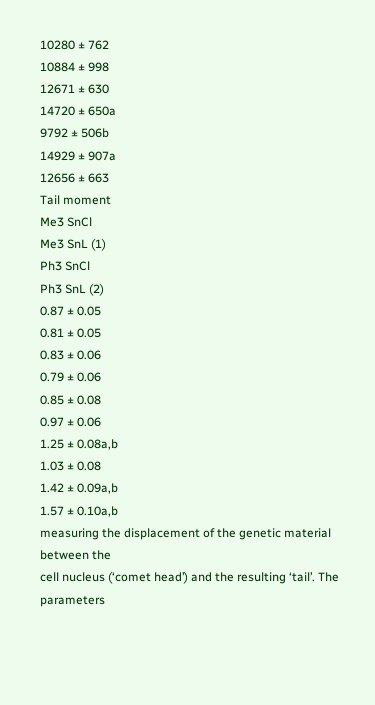10280 ± 762
10884 ± 998
12671 ± 630
14720 ± 650a
9792 ± 506b
14929 ± 907a
12656 ± 663
Tail moment
Me3 SnCl
Me3 SnL (1)
Ph3 SnCl
Ph3 SnL (2)
0.87 ± 0.05
0.81 ± 0.05
0.83 ± 0.06
0.79 ± 0.06
0.85 ± 0.08
0.97 ± 0.06
1.25 ± 0.08a,b
1.03 ± 0.08
1.42 ± 0.09a,b
1.57 ± 0.10a,b
measuring the displacement of the genetic material between the
cell nucleus (‘comet head’) and the resulting ‘tail’. The parameters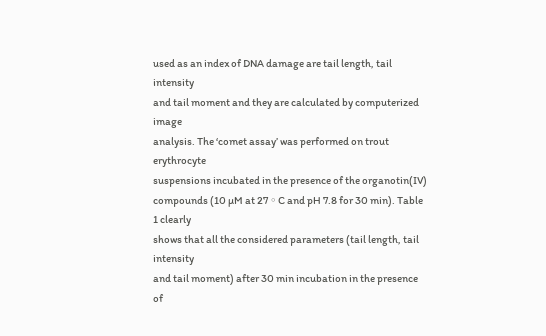used as an index of DNA damage are tail length, tail intensity
and tail moment and they are calculated by computerized image
analysis. The ‘comet assay’ was performed on trout erythrocyte
suspensions incubated in the presence of the organotin(IV)
compounds (10 µM at 27 ◦ C and pH 7.8 for 30 min). Table 1 clearly
shows that all the considered parameters (tail length, tail intensity
and tail moment) after 30 min incubation in the presence of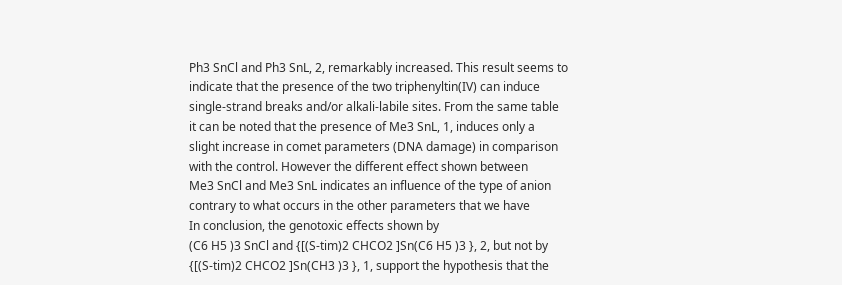Ph3 SnCl and Ph3 SnL, 2, remarkably increased. This result seems to
indicate that the presence of the two triphenyltin(IV) can induce
single-strand breaks and/or alkali-labile sites. From the same table
it can be noted that the presence of Me3 SnL, 1, induces only a
slight increase in comet parameters (DNA damage) in comparison
with the control. However the different effect shown between
Me3 SnCl and Me3 SnL indicates an influence of the type of anion
contrary to what occurs in the other parameters that we have
In conclusion, the genotoxic effects shown by
(C6 H5 )3 SnCl and {[(S-tim)2 CHCO2 ]Sn(C6 H5 )3 }, 2, but not by
{[(S-tim)2 CHCO2 ]Sn(CH3 )3 }, 1, support the hypothesis that the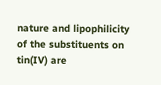nature and lipophilicity of the substituents on tin(IV) are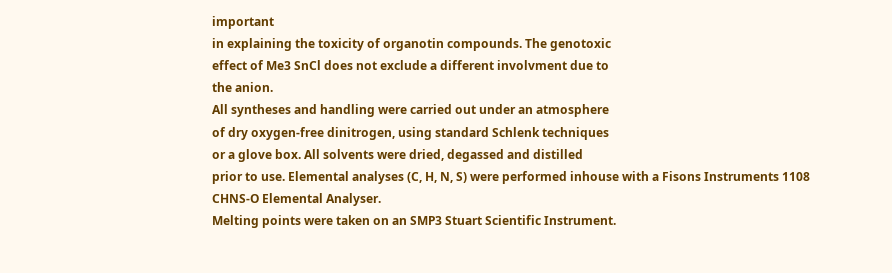important
in explaining the toxicity of organotin compounds. The genotoxic
effect of Me3 SnCl does not exclude a different involvment due to
the anion.
All syntheses and handling were carried out under an atmosphere
of dry oxygen-free dinitrogen, using standard Schlenk techniques
or a glove box. All solvents were dried, degassed and distilled
prior to use. Elemental analyses (C, H, N, S) were performed inhouse with a Fisons Instruments 1108 CHNS-O Elemental Analyser.
Melting points were taken on an SMP3 Stuart Scientific Instrument.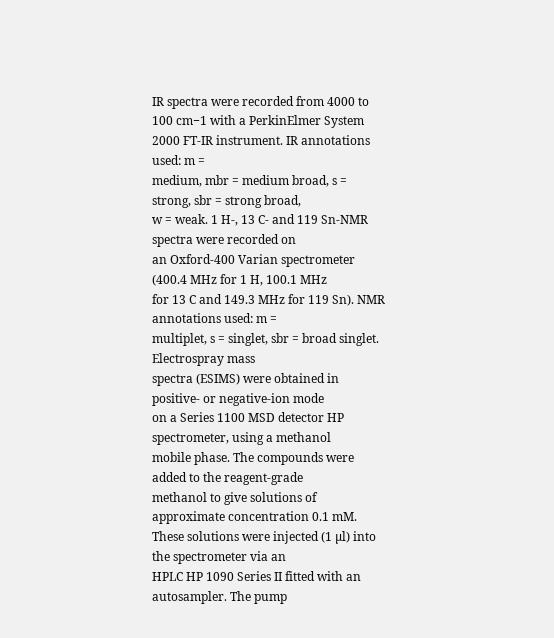IR spectra were recorded from 4000 to 100 cm−1 with a PerkinElmer System 2000 FT-IR instrument. IR annotations used: m =
medium, mbr = medium broad, s = strong, sbr = strong broad,
w = weak. 1 H-, 13 C- and 119 Sn-NMR spectra were recorded on
an Oxford-400 Varian spectrometer (400.4 MHz for 1 H, 100.1 MHz
for 13 C and 149.3 MHz for 119 Sn). NMR annotations used: m =
multiplet, s = singlet, sbr = broad singlet. Electrospray mass
spectra (ESIMS) were obtained in positive- or negative-ion mode
on a Series 1100 MSD detector HP spectrometer, using a methanol
mobile phase. The compounds were added to the reagent-grade
methanol to give solutions of approximate concentration 0.1 mM.
These solutions were injected (1 µl) into the spectrometer via an
HPLC HP 1090 Series II fitted with an autosampler. The pump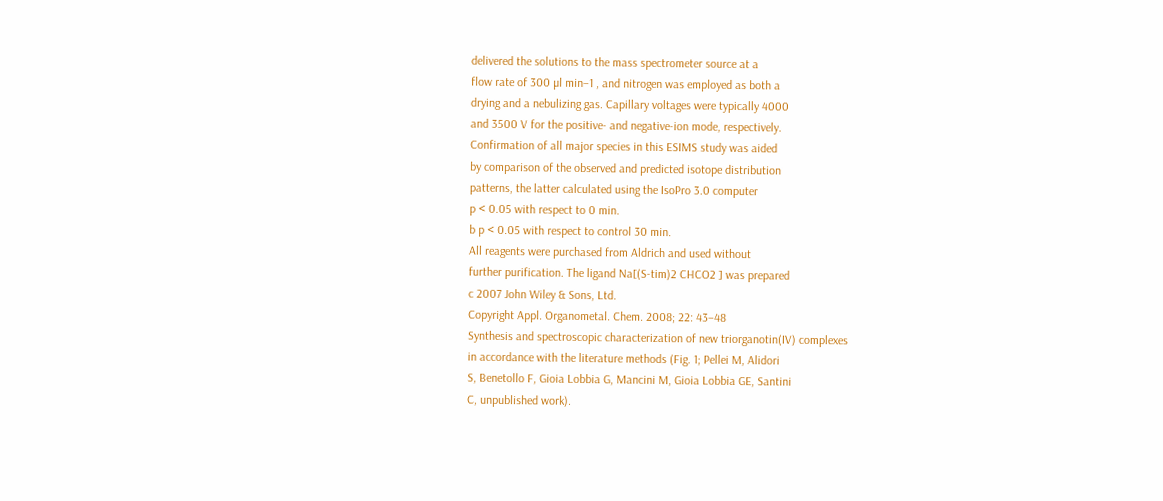delivered the solutions to the mass spectrometer source at a
flow rate of 300 µl min−1 , and nitrogen was employed as both a
drying and a nebulizing gas. Capillary voltages were typically 4000
and 3500 V for the positive- and negative-ion mode, respectively.
Confirmation of all major species in this ESIMS study was aided
by comparison of the observed and predicted isotope distribution
patterns, the latter calculated using the IsoPro 3.0 computer
p < 0.05 with respect to 0 min.
b p < 0.05 with respect to control 30 min.
All reagents were purchased from Aldrich and used without
further purification. The ligand Na[(S-tim)2 CHCO2 ] was prepared
c 2007 John Wiley & Sons, Ltd.
Copyright Appl. Organometal. Chem. 2008; 22: 43–48
Synthesis and spectroscopic characterization of new triorganotin(IV) complexes
in accordance with the literature methods (Fig. 1; Pellei M, Alidori
S, Benetollo F, Gioia Lobbia G, Mancini M, Gioia Lobbia GE, Santini
C, unpublished work).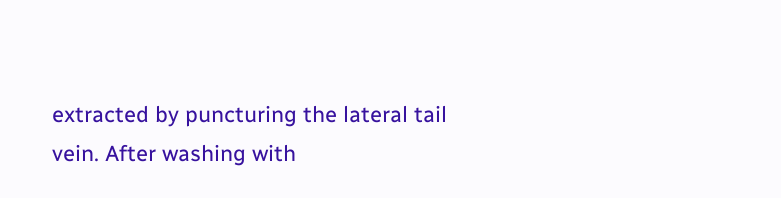extracted by puncturing the lateral tail vein. After washing with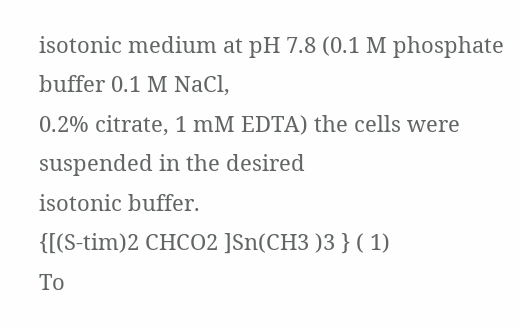isotonic medium at pH 7.8 (0.1 M phosphate buffer 0.1 M NaCl,
0.2% citrate, 1 mM EDTA) the cells were suspended in the desired
isotonic buffer.
{[(S-tim)2 CHCO2 ]Sn(CH3 )3 } ( 1)
To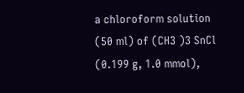a chloroform solution (50 ml) of (CH3 )3 SnCl (0.199 g, 1.0 mmol),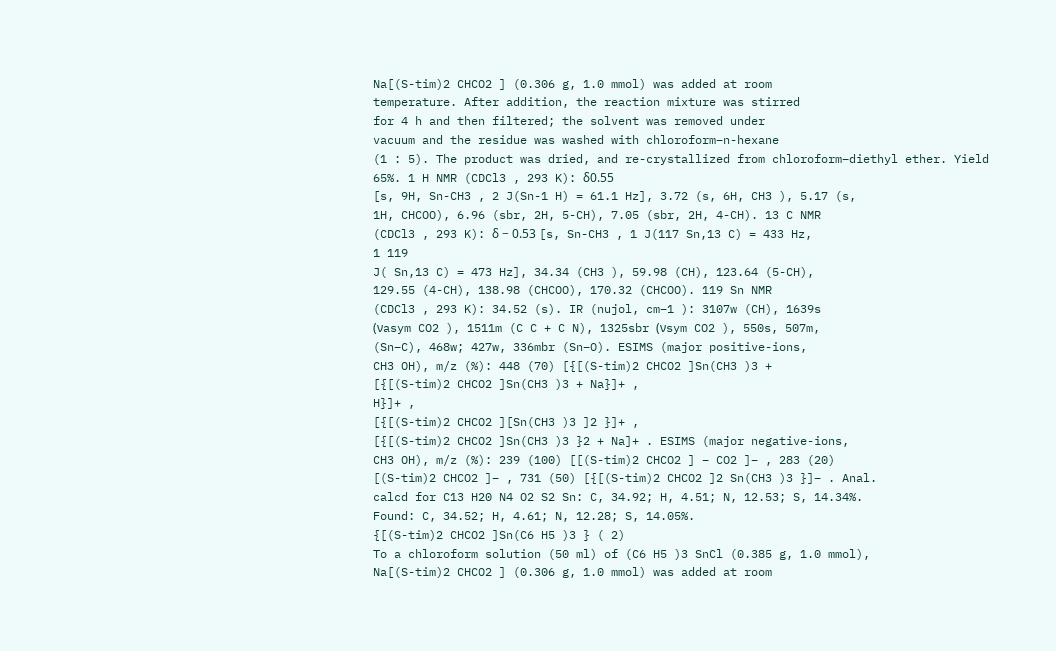Na[(S-tim)2 CHCO2 ] (0.306 g, 1.0 mmol) was added at room
temperature. After addition, the reaction mixture was stirred
for 4 h and then filtered; the solvent was removed under
vacuum and the residue was washed with chloroform–n-hexane
(1 : 5). The product was dried, and re-crystallized from chloroform–diethyl ether. Yield 65%. 1 H NMR (CDCl3 , 293 K): δ0.55
[s, 9H, Sn-CH3 , 2 J(Sn-1 H) = 61.1 Hz], 3.72 (s, 6H, CH3 ), 5.17 (s,
1H, CHCOO), 6.96 (sbr, 2H, 5-CH), 7.05 (sbr, 2H, 4-CH). 13 C NMR
(CDCl3 , 293 K): δ − 0.53 [s, Sn-CH3 , 1 J(117 Sn,13 C) = 433 Hz,
1 119
J( Sn,13 C) = 473 Hz], 34.34 (CH3 ), 59.98 (CH), 123.64 (5-CH),
129.55 (4-CH), 138.98 (CHCOO), 170.32 (CHCOO). 119 Sn NMR
(CDCl3 , 293 K): 34.52 (s). IR (nujol, cm−1 ): 3107w (CH), 1639s
(νasym CO2 ), 1511m (C C + C N), 1325sbr (νsym CO2 ), 550s, 507m,
(Sn–C), 468w; 427w, 336mbr (Sn–O). ESIMS (major positive-ions,
CH3 OH), m/z (%): 448 (70) [{[(S-tim)2 CHCO2 ]Sn(CH3 )3 +
[{[(S-tim)2 CHCO2 ]Sn(CH3 )3 + Na}]+ ,
H}]+ ,
[{[(S-tim)2 CHCO2 ][Sn(CH3 )3 ]2 }]+ ,
[{[(S-tim)2 CHCO2 ]Sn(CH3 )3 }2 + Na]+ . ESIMS (major negative-ions,
CH3 OH), m/z (%): 239 (100) [[(S-tim)2 CHCO2 ] − CO2 ]− , 283 (20)
[(S-tim)2 CHCO2 ]− , 731 (50) [{[(S-tim)2 CHCO2 ]2 Sn(CH3 )3 }]− . Anal.
calcd for C13 H20 N4 O2 S2 Sn: C, 34.92; H, 4.51; N, 12.53; S, 14.34%.
Found: C, 34.52; H, 4.61; N, 12.28; S, 14.05%.
{[(S-tim)2 CHCO2 ]Sn(C6 H5 )3 } ( 2)
To a chloroform solution (50 ml) of (C6 H5 )3 SnCl (0.385 g, 1.0 mmol),
Na[(S-tim)2 CHCO2 ] (0.306 g, 1.0 mmol) was added at room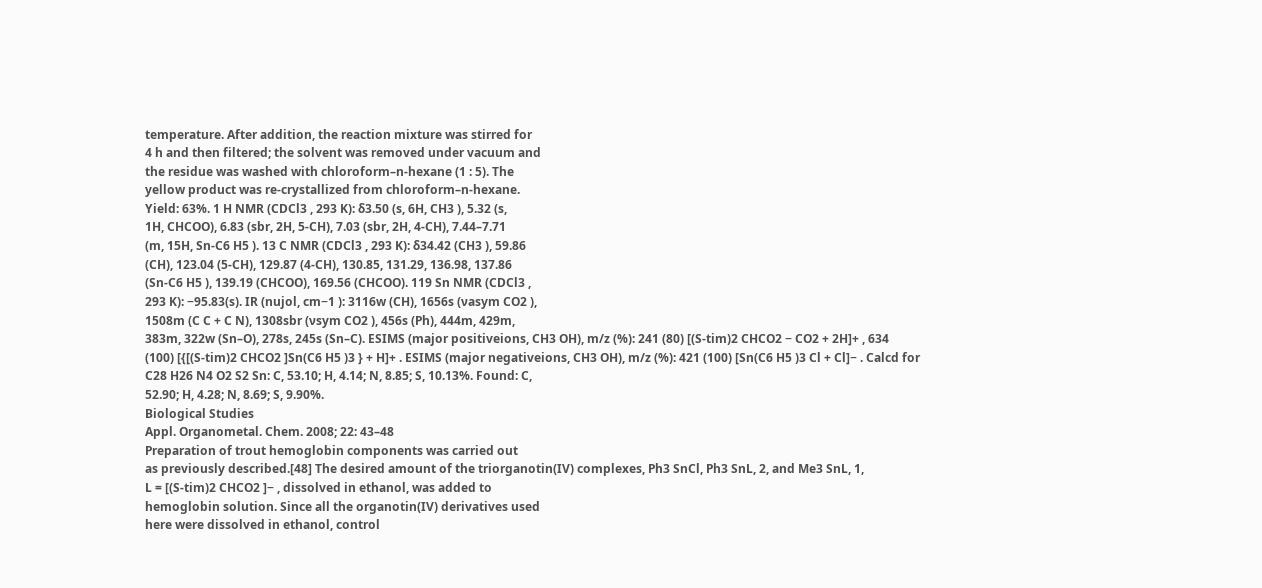temperature. After addition, the reaction mixture was stirred for
4 h and then filtered; the solvent was removed under vacuum and
the residue was washed with chloroform–n-hexane (1 : 5). The
yellow product was re-crystallized from chloroform–n-hexane.
Yield: 63%. 1 H NMR (CDCl3 , 293 K): δ3.50 (s, 6H, CH3 ), 5.32 (s,
1H, CHCOO), 6.83 (sbr, 2H, 5-CH), 7.03 (sbr, 2H, 4-CH), 7.44–7.71
(m, 15H, Sn-C6 H5 ). 13 C NMR (CDCl3 , 293 K): δ34.42 (CH3 ), 59.86
(CH), 123.04 (5-CH), 129.87 (4-CH), 130.85, 131.29, 136.98, 137.86
(Sn-C6 H5 ), 139.19 (CHCOO), 169.56 (CHCOO). 119 Sn NMR (CDCl3 ,
293 K): −95.83(s). IR (nujol, cm−1 ): 3116w (CH), 1656s (νasym CO2 ),
1508m (C C + C N), 1308sbr (νsym CO2 ), 456s (Ph), 444m, 429m,
383m, 322w (Sn–O), 278s, 245s (Sn–C). ESIMS (major positiveions, CH3 OH), m/z (%): 241 (80) [(S-tim)2 CHCO2 − CO2 + 2H]+ , 634
(100) [{[(S-tim)2 CHCO2 ]Sn(C6 H5 )3 } + H]+ . ESIMS (major negativeions, CH3 OH), m/z (%): 421 (100) [Sn(C6 H5 )3 Cl + Cl]− . Calcd for
C28 H26 N4 O2 S2 Sn: C, 53.10; H, 4.14; N, 8.85; S, 10.13%. Found: C,
52.90; H, 4.28; N, 8.69; S, 9.90%.
Biological Studies
Appl. Organometal. Chem. 2008; 22: 43–48
Preparation of trout hemoglobin components was carried out
as previously described.[48] The desired amount of the triorganotin(IV) complexes, Ph3 SnCl, Ph3 SnL, 2, and Me3 SnL, 1,
L = [(S-tim)2 CHCO2 ]− , dissolved in ethanol, was added to
hemoglobin solution. Since all the organotin(IV) derivatives used
here were dissolved in ethanol, control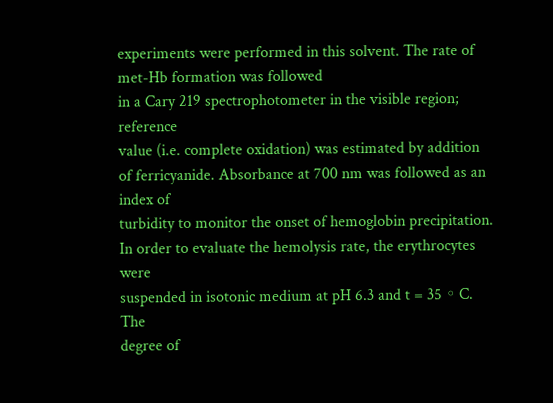experiments were performed in this solvent. The rate of met-Hb formation was followed
in a Cary 219 spectrophotometer in the visible region; reference
value (i.e. complete oxidation) was estimated by addition of ferricyanide. Absorbance at 700 nm was followed as an index of
turbidity to monitor the onset of hemoglobin precipitation.
In order to evaluate the hemolysis rate, the erythrocytes were
suspended in isotonic medium at pH 6.3 and t = 35 ◦ C. The
degree of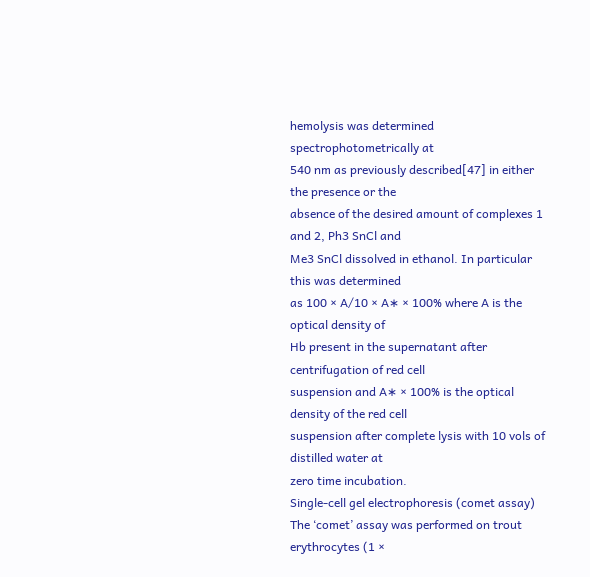hemolysis was determined spectrophotometrically at
540 nm as previously described[47] in either the presence or the
absence of the desired amount of complexes 1 and 2, Ph3 SnCl and
Me3 SnCl dissolved in ethanol. In particular this was determined
as 100 × A/10 × A∗ × 100% where A is the optical density of
Hb present in the supernatant after centrifugation of red cell
suspension and A∗ × 100% is the optical density of the red cell
suspension after complete lysis with 10 vols of distilled water at
zero time incubation.
Single-cell gel electrophoresis (comet assay)
The ‘comet’ assay was performed on trout erythrocytes (1 ×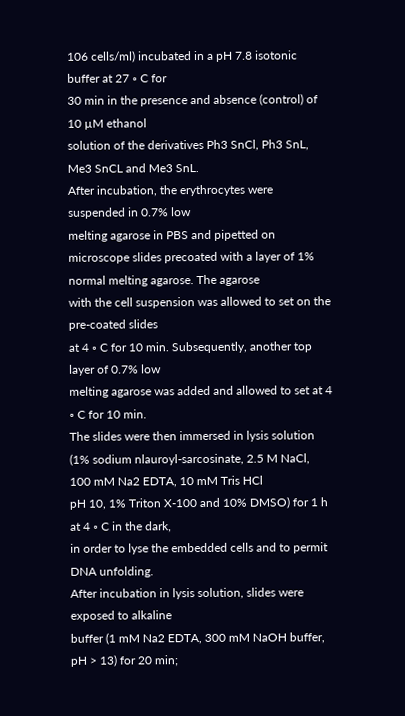106 cells/ml) incubated in a pH 7.8 isotonic buffer at 27 ◦ C for
30 min in the presence and absence (control) of 10 µM ethanol
solution of the derivatives Ph3 SnCl, Ph3 SnL, Me3 SnCL and Me3 SnL.
After incubation, the erythrocytes were suspended in 0.7% low
melting agarose in PBS and pipetted on microscope slides precoated with a layer of 1% normal melting agarose. The agarose
with the cell suspension was allowed to set on the pre-coated slides
at 4 ◦ C for 10 min. Subsequently, another top layer of 0.7% low
melting agarose was added and allowed to set at 4 ◦ C for 10 min.
The slides were then immersed in lysis solution (1% sodium nlauroyl-sarcosinate, 2.5 M NaCl, 100 mM Na2 EDTA, 10 mM Tris HCl
pH 10, 1% Triton X-100 and 10% DMSO) for 1 h at 4 ◦ C in the dark,
in order to lyse the embedded cells and to permit DNA unfolding.
After incubation in lysis solution, slides were exposed to alkaline
buffer (1 mM Na2 EDTA, 300 mM NaOH buffer, pH > 13) for 20 min;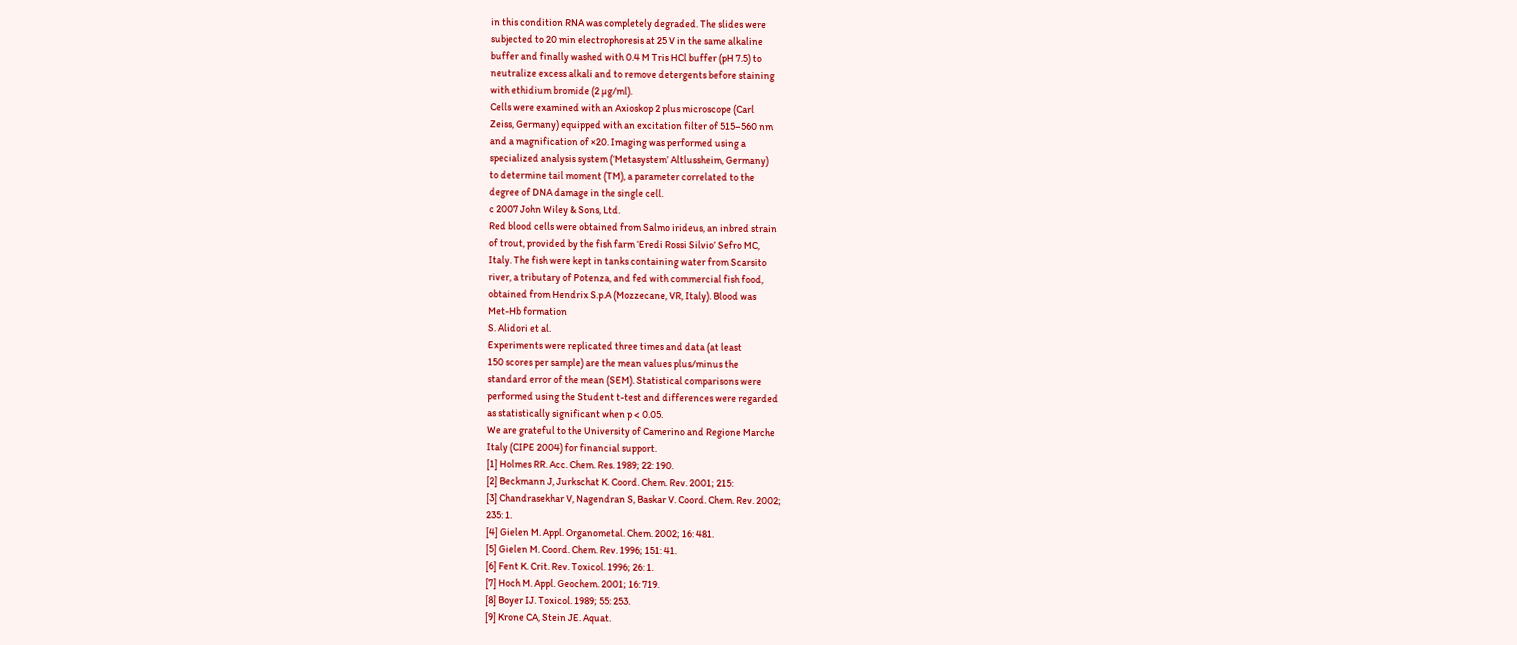in this condition RNA was completely degraded. The slides were
subjected to 20 min electrophoresis at 25 V in the same alkaline
buffer and finally washed with 0.4 M Tris HCl buffer (pH 7.5) to
neutralize excess alkali and to remove detergents before staining
with ethidium bromide (2 µg/ml).
Cells were examined with an Axioskop 2 plus microscope (Carl
Zeiss, Germany) equipped with an excitation filter of 515–560 nm
and a magnification of ×20. Imaging was performed using a
specialized analysis system (‘Metasystem’ Altlussheim, Germany)
to determine tail moment (TM), a parameter correlated to the
degree of DNA damage in the single cell.
c 2007 John Wiley & Sons, Ltd.
Red blood cells were obtained from Salmo irideus, an inbred strain
of trout, provided by the fish farm ‘Eredi Rossi Silvio’ Sefro MC,
Italy. The fish were kept in tanks containing water from Scarsito
river, a tributary of Potenza, and fed with commercial fish food,
obtained from Hendrix S.p.A (Mozzecane, VR, Italy). Blood was
Met-Hb formation
S. Alidori et al.
Experiments were replicated three times and data (at least
150 scores per sample) are the mean values plus/minus the
standard error of the mean (SEM). Statistical comparisons were
performed using the Student t-test and differences were regarded
as statistically significant when p < 0.05.
We are grateful to the University of Camerino and Regione Marche
Italy (CIPE 2004) for financial support.
[1] Holmes RR. Acc. Chem. Res. 1989; 22: 190.
[2] Beckmann J, Jurkschat K. Coord. Chem. Rev. 2001; 215:
[3] Chandrasekhar V, Nagendran S, Baskar V. Coord. Chem. Rev. 2002;
235: 1.
[4] Gielen M. Appl. Organometal. Chem. 2002; 16: 481.
[5] Gielen M. Coord. Chem. Rev. 1996; 151: 41.
[6] Fent K. Crit. Rev. Toxicol. 1996; 26: 1.
[7] Hoch M. Appl. Geochem. 2001; 16: 719.
[8] Boyer IJ. Toxicol. 1989; 55: 253.
[9] Krone CA, Stein JE. Aquat.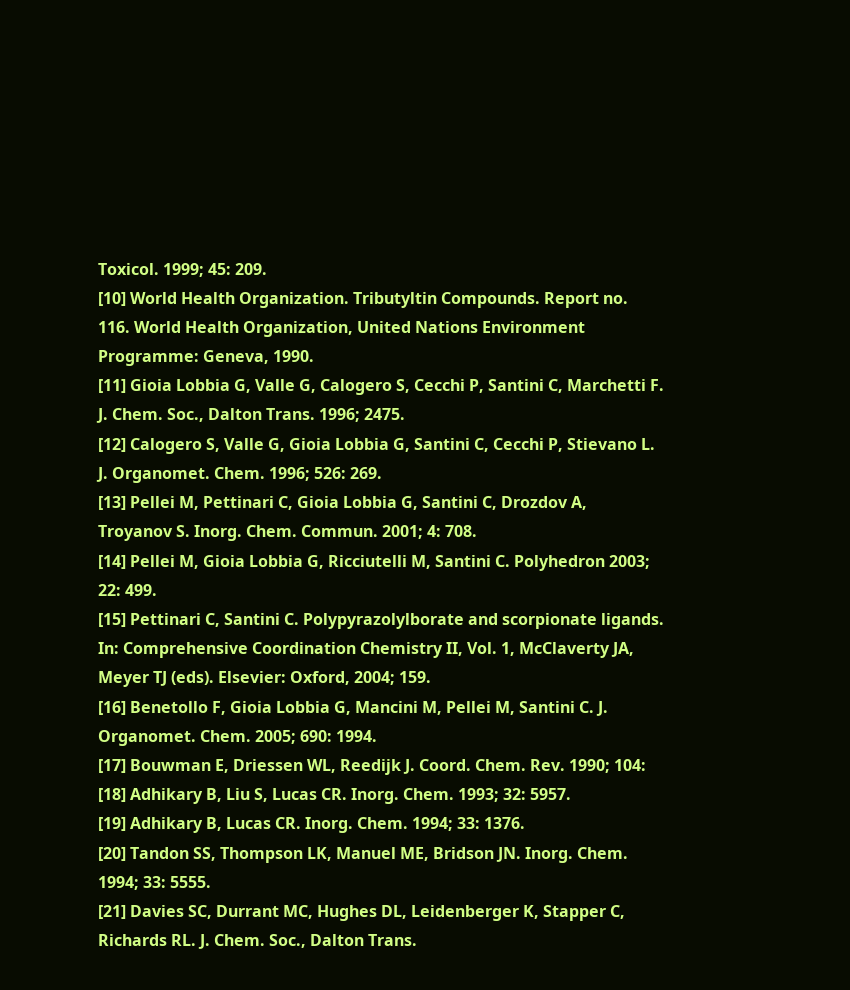Toxicol. 1999; 45: 209.
[10] World Health Organization. Tributyltin Compounds. Report no.
116. World Health Organization, United Nations Environment
Programme: Geneva, 1990.
[11] Gioia Lobbia G, Valle G, Calogero S, Cecchi P, Santini C, Marchetti F.
J. Chem. Soc., Dalton Trans. 1996; 2475.
[12] Calogero S, Valle G, Gioia Lobbia G, Santini C, Cecchi P, Stievano L.
J. Organomet. Chem. 1996; 526: 269.
[13] Pellei M, Pettinari C, Gioia Lobbia G, Santini C, Drozdov A,
Troyanov S. Inorg. Chem. Commun. 2001; 4: 708.
[14] Pellei M, Gioia Lobbia G, Ricciutelli M, Santini C. Polyhedron 2003;
22: 499.
[15] Pettinari C, Santini C. Polypyrazolylborate and scorpionate ligands.
In: Comprehensive Coordination Chemistry II, Vol. 1, McClaverty JA,
Meyer TJ (eds). Elsevier: Oxford, 2004; 159.
[16] Benetollo F, Gioia Lobbia G, Mancini M, Pellei M, Santini C. J.
Organomet. Chem. 2005; 690: 1994.
[17] Bouwman E, Driessen WL, Reedijk J. Coord. Chem. Rev. 1990; 104:
[18] Adhikary B, Liu S, Lucas CR. Inorg. Chem. 1993; 32: 5957.
[19] Adhikary B, Lucas CR. Inorg. Chem. 1994; 33: 1376.
[20] Tandon SS, Thompson LK, Manuel ME, Bridson JN. Inorg. Chem.
1994; 33: 5555.
[21] Davies SC, Durrant MC, Hughes DL, Leidenberger K, Stapper C,
Richards RL. J. Chem. Soc., Dalton Trans.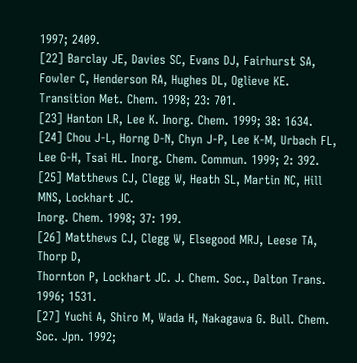1997; 2409.
[22] Barclay JE, Davies SC, Evans DJ, Fairhurst SA, Fowler C, Henderson RA, Hughes DL, Oglieve KE. Transition Met. Chem. 1998; 23: 701.
[23] Hanton LR, Lee K. Inorg. Chem. 1999; 38: 1634.
[24] Chou J-L, Horng D-N, Chyn J-P, Lee K-M, Urbach FL, Lee G-H, Tsai HL. Inorg. Chem. Commun. 1999; 2: 392.
[25] Matthews CJ, Clegg W, Heath SL, Martin NC, Hill MNS, Lockhart JC.
Inorg. Chem. 1998; 37: 199.
[26] Matthews CJ, Clegg W, Elsegood MRJ, Leese TA, Thorp D,
Thornton P, Lockhart JC. J. Chem. Soc., Dalton Trans. 1996; 1531.
[27] Yuchi A, Shiro M, Wada H, Nakagawa G. Bull. Chem. Soc. Jpn. 1992;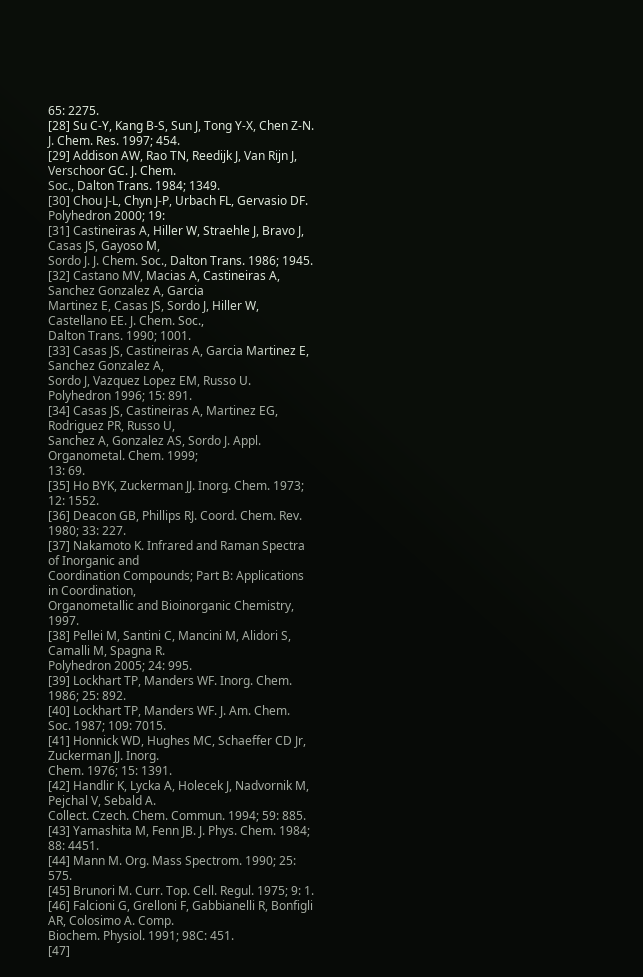65: 2275.
[28] Su C-Y, Kang B-S, Sun J, Tong Y-X, Chen Z-N. J. Chem. Res. 1997; 454.
[29] Addison AW, Rao TN, Reedijk J, Van Rijn J, Verschoor GC. J. Chem.
Soc., Dalton Trans. 1984; 1349.
[30] Chou J-L, Chyn J-P, Urbach FL, Gervasio DF. Polyhedron 2000; 19:
[31] Castineiras A, Hiller W, Straehle J, Bravo J, Casas JS, Gayoso M,
Sordo J. J. Chem. Soc., Dalton Trans. 1986; 1945.
[32] Castano MV, Macias A, Castineiras A, Sanchez Gonzalez A, Garcia
Martinez E, Casas JS, Sordo J, Hiller W, Castellano EE. J. Chem. Soc.,
Dalton Trans. 1990; 1001.
[33] Casas JS, Castineiras A, Garcia Martinez E, Sanchez Gonzalez A,
Sordo J, Vazquez Lopez EM, Russo U. Polyhedron 1996; 15: 891.
[34] Casas JS, Castineiras A, Martinez EG, Rodriguez PR, Russo U,
Sanchez A, Gonzalez AS, Sordo J. Appl. Organometal. Chem. 1999;
13: 69.
[35] Ho BYK, Zuckerman JJ. Inorg. Chem. 1973; 12: 1552.
[36] Deacon GB, Phillips RJ. Coord. Chem. Rev. 1980; 33: 227.
[37] Nakamoto K. Infrared and Raman Spectra of Inorganic and
Coordination Compounds; Part B: Applications in Coordination,
Organometallic and Bioinorganic Chemistry, 1997.
[38] Pellei M, Santini C, Mancini M, Alidori S, Camalli M, Spagna R.
Polyhedron 2005; 24: 995.
[39] Lockhart TP, Manders WF. Inorg. Chem. 1986; 25: 892.
[40] Lockhart TP, Manders WF. J. Am. Chem. Soc. 1987; 109: 7015.
[41] Honnick WD, Hughes MC, Schaeffer CD Jr, Zuckerman JJ. Inorg.
Chem. 1976; 15: 1391.
[42] Handlir K, Lycka A, Holecek J, Nadvornik M, Pejchal V, Sebald A.
Collect. Czech. Chem. Commun. 1994; 59: 885.
[43] Yamashita M, Fenn JB. J. Phys. Chem. 1984; 88: 4451.
[44] Mann M. Org. Mass Spectrom. 1990; 25: 575.
[45] Brunori M. Curr. Top. Cell. Regul. 1975; 9: 1.
[46] Falcioni G, Grelloni F, Gabbianelli R, Bonfigli AR, Colosimo A. Comp.
Biochem. Physiol. 1991; 98C: 451.
[47]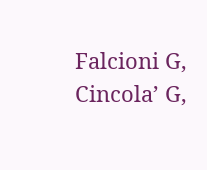Falcioni G, Cincola’ G,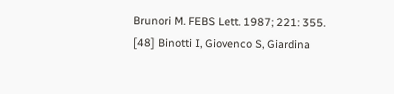Brunori M. FEBS Lett. 1987; 221: 355.
[48] Binotti I, Giovenco S, Giardina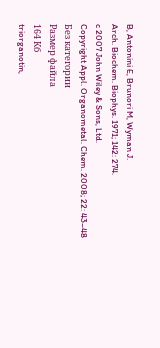B, Antonini E, Brunori M, Wyman J.
Arch. Biochem. Biophys. 1971; 142: 274.
c 2007 John Wiley & Sons, Ltd.
Copyright Appl. Organometal. Chem. 2008; 22: 43–48
Без категории
Размер файла
164 Кб
triorganotin,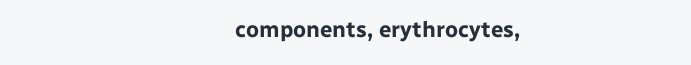components, erythrocytes,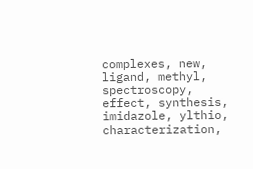complexes, new, ligand, methyl, spectroscopy, effect, synthesis, imidazole, ylthio, characterization,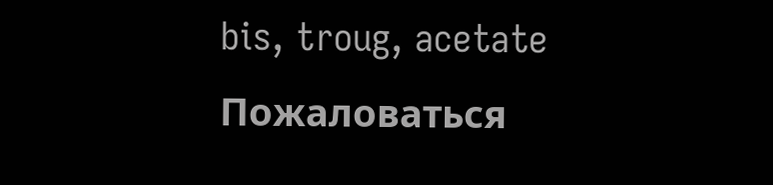bis, troug, acetate
Пожаловаться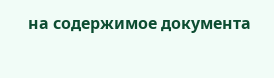на содержимое документа